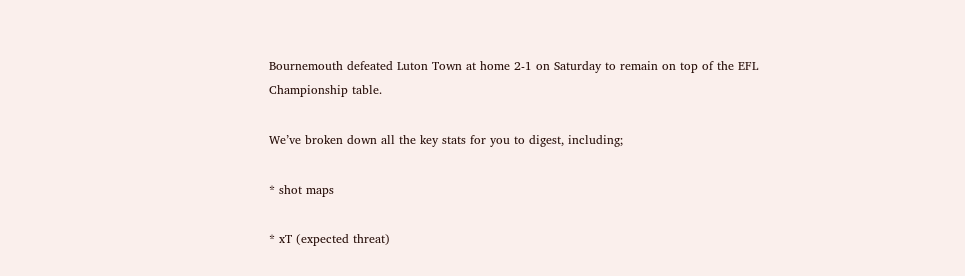Bournemouth defeated Luton Town at home 2-1 on Saturday to remain on top of the EFL Championship table.

We’ve broken down all the key stats for you to digest, including;

* shot maps

* xT (expected threat)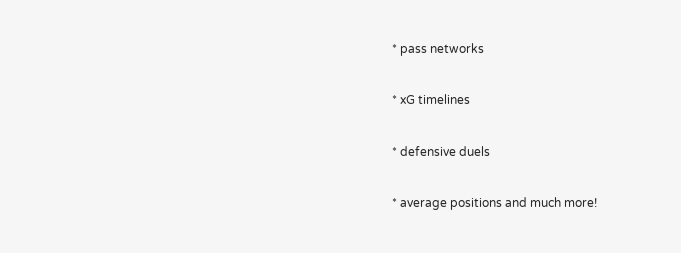* pass networks

* xG timelines

* defensive duels

* average positions and much more!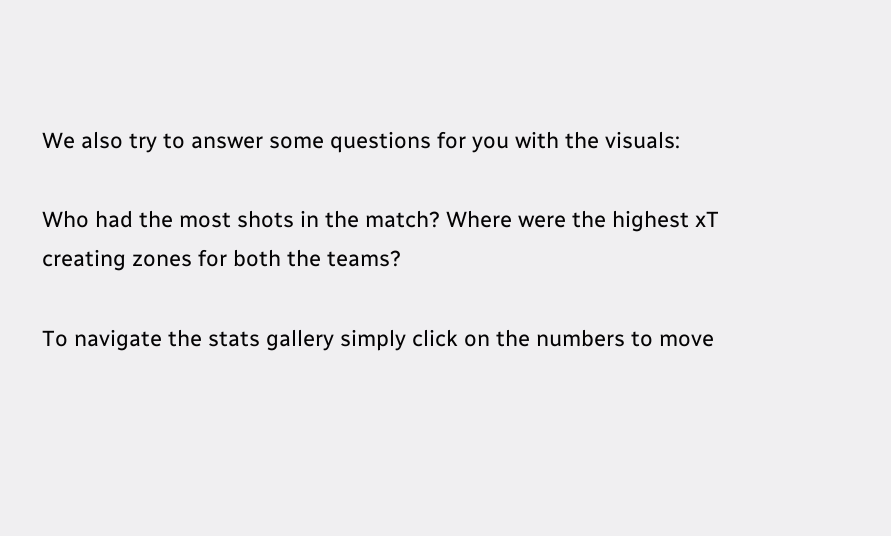We also try to answer some questions for you with the visuals:

Who had the most shots in the match? Where were the highest xT creating zones for both the teams?

To navigate the stats gallery simply click on the numbers to move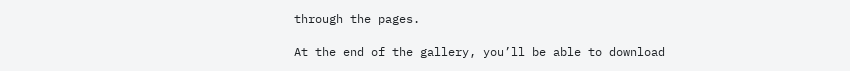through the pages.

At the end of the gallery, you’ll be able to download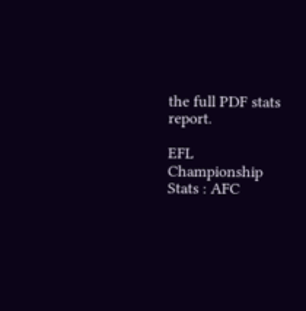the full PDF stats report.

EFL Championship Stats : AFC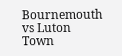Bournemouth vs Luton Town